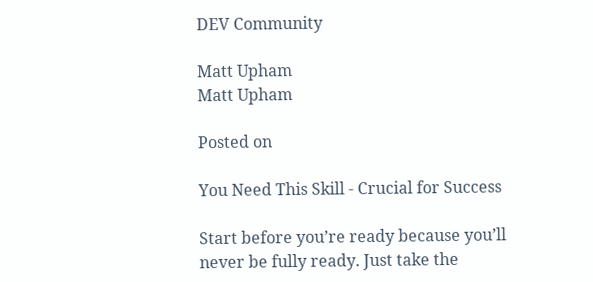DEV Community

Matt Upham
Matt Upham

Posted on

You Need This Skill - Crucial for Success

Start before you’re ready because you’ll never be fully ready. Just take the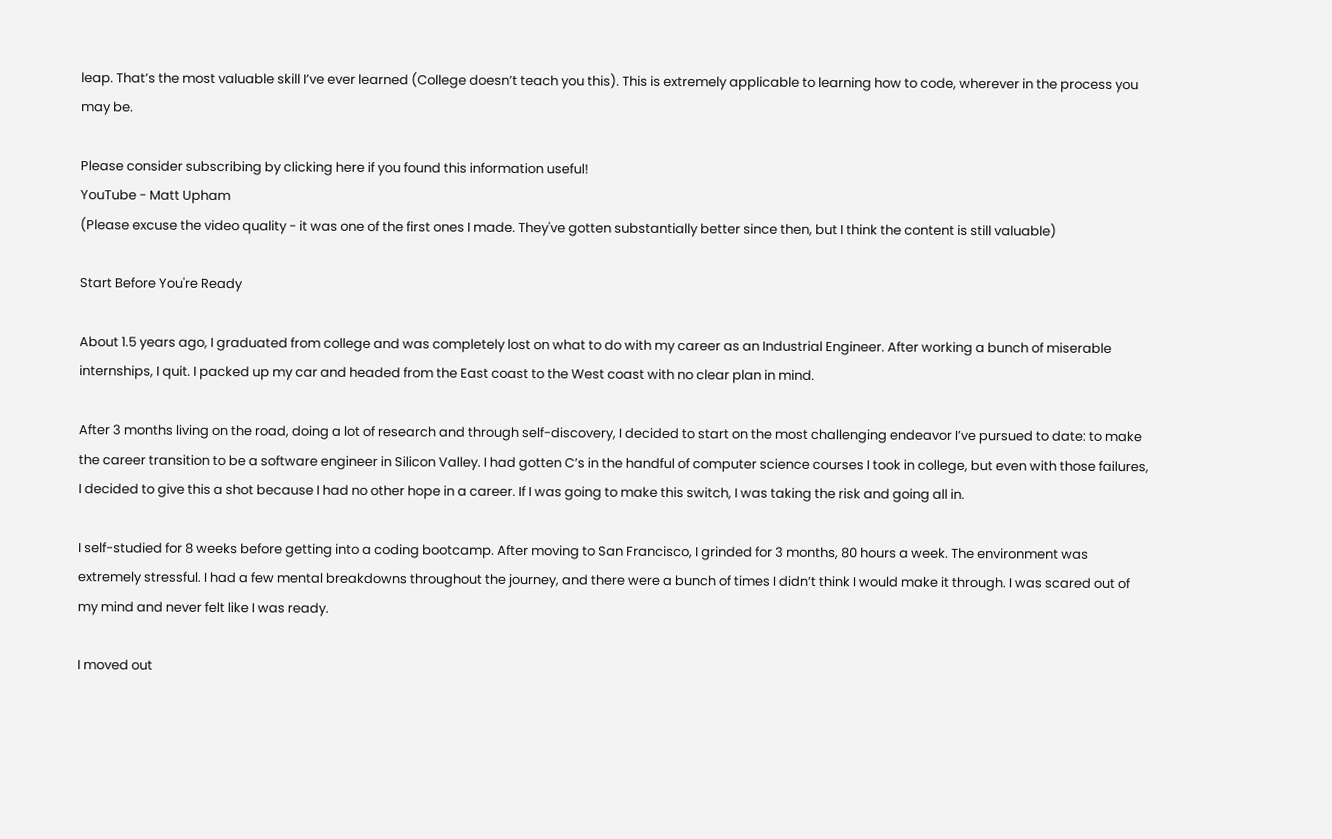leap. That’s the most valuable skill I’ve ever learned (College doesn’t teach you this). This is extremely applicable to learning how to code, wherever in the process you may be.

Please consider subscribing by clicking here if you found this information useful!
YouTube - Matt Upham
(Please excuse the video quality - it was one of the first ones I made. They've gotten substantially better since then, but I think the content is still valuable)

Start Before You're Ready

About 1.5 years ago, I graduated from college and was completely lost on what to do with my career as an Industrial Engineer. After working a bunch of miserable internships, I quit. I packed up my car and headed from the East coast to the West coast with no clear plan in mind.

After 3 months living on the road, doing a lot of research and through self-discovery, I decided to start on the most challenging endeavor I’ve pursued to date: to make the career transition to be a software engineer in Silicon Valley. I had gotten C’s in the handful of computer science courses I took in college, but even with those failures, I decided to give this a shot because I had no other hope in a career. If I was going to make this switch, I was taking the risk and going all in.

I self-studied for 8 weeks before getting into a coding bootcamp. After moving to San Francisco, I grinded for 3 months, 80 hours a week. The environment was extremely stressful. I had a few mental breakdowns throughout the journey, and there were a bunch of times I didn’t think I would make it through. I was scared out of my mind and never felt like I was ready.

I moved out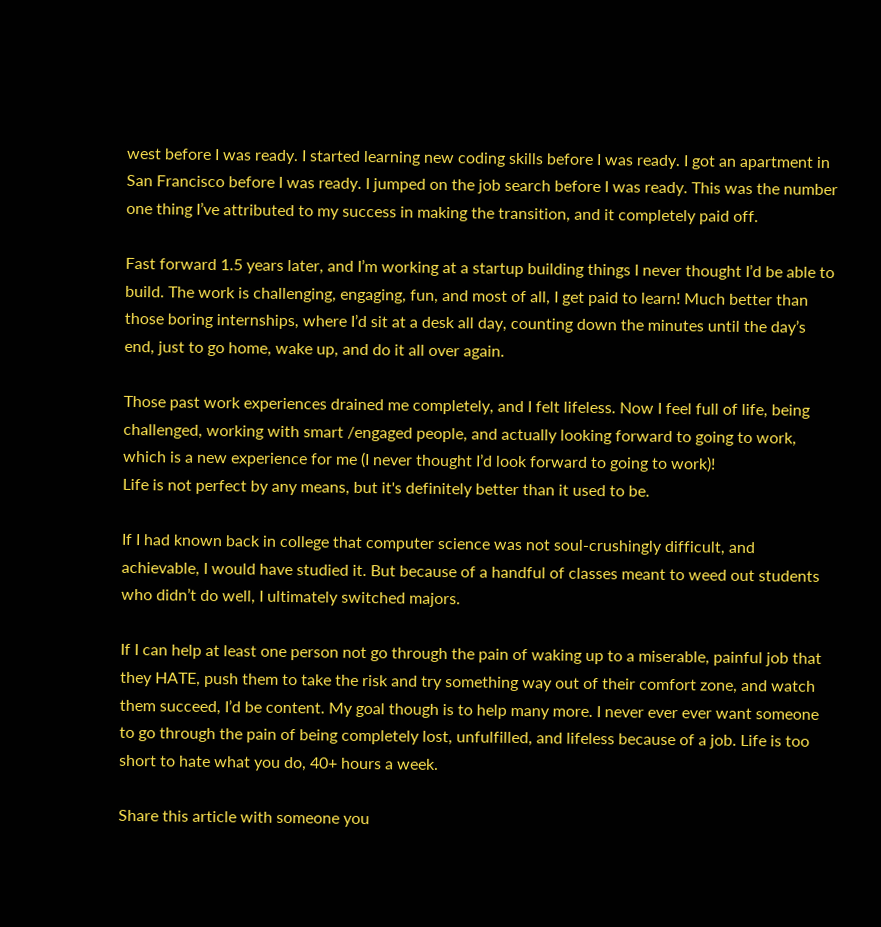west before I was ready. I started learning new coding skills before I was ready. I got an apartment in San Francisco before I was ready. I jumped on the job search before I was ready. This was the number one thing I’ve attributed to my success in making the transition, and it completely paid off.

Fast forward 1.5 years later, and I’m working at a startup building things I never thought I’d be able to build. The work is challenging, engaging, fun, and most of all, I get paid to learn! Much better than those boring internships, where I’d sit at a desk all day, counting down the minutes until the day’s end, just to go home, wake up, and do it all over again.

Those past work experiences drained me completely, and I felt lifeless. Now I feel full of life, being challenged, working with smart /engaged people, and actually looking forward to going to work, which is a new experience for me (I never thought I’d look forward to going to work)!
Life is not perfect by any means, but it's definitely better than it used to be.

If I had known back in college that computer science was not soul-crushingly difficult, and achievable, I would have studied it. But because of a handful of classes meant to weed out students who didn’t do well, I ultimately switched majors.

If I can help at least one person not go through the pain of waking up to a miserable, painful job that they HATE, push them to take the risk and try something way out of their comfort zone, and watch them succeed, I’d be content. My goal though is to help many more. I never ever ever want someone to go through the pain of being completely lost, unfulfilled, and lifeless because of a job. Life is too short to hate what you do, 40+ hours a week.

Share this article with someone you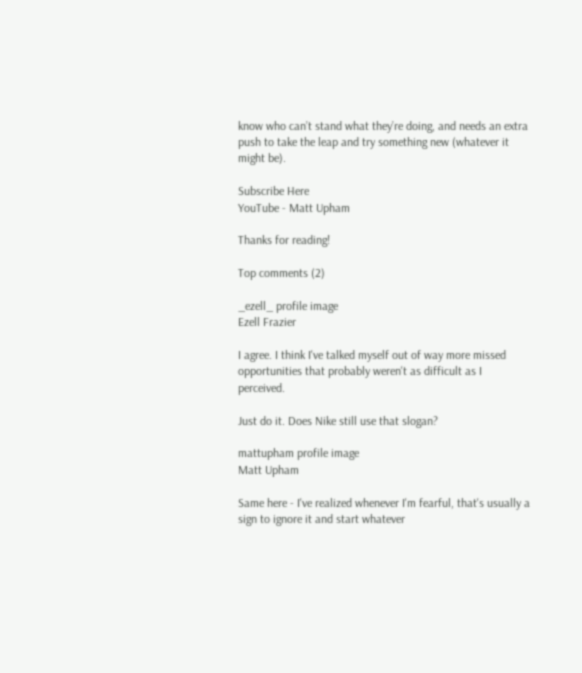know who can’t stand what they’re doing, and needs an extra push to take the leap and try something new (whatever it might be).

Subscribe Here
YouTube - Matt Upham

Thanks for reading!

Top comments (2)

_ezell_ profile image
Ezell Frazier

I agree. I think I've talked myself out of way more missed opportunities that probably weren't as difficult as I perceived.

Just do it. Does Nike still use that slogan?

mattupham profile image
Matt Upham

Same here - I've realized whenever I'm fearful, that's usually a sign to ignore it and start whatever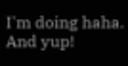I'm doing haha. And yup!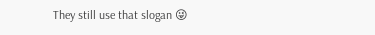They still use that slogan 😜